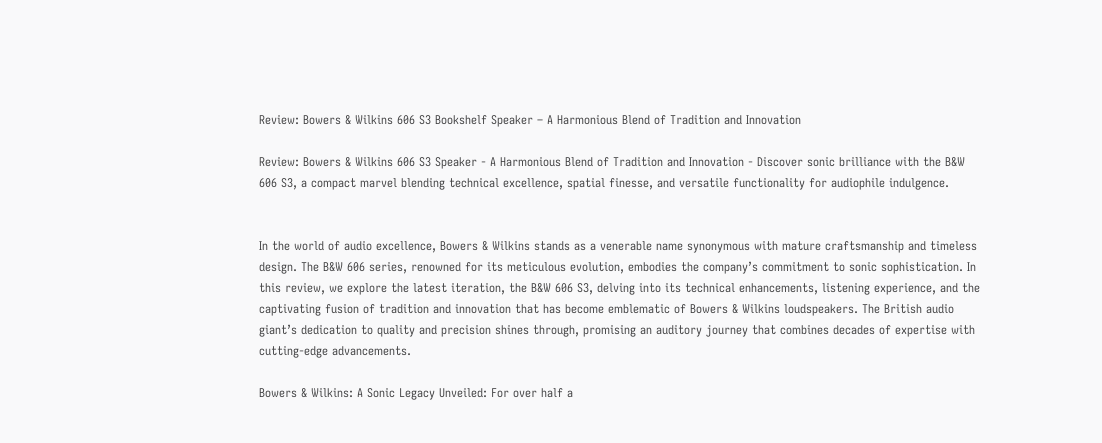Review: Bowers & Wilkins 606 S3 Bookshelf Speaker – A Harmonious Blend of Tradition and Innovation

Review: Bowers & Wilkins 606 S3 Speaker - A Harmonious Blend of Tradition and Innovation - Discover sonic brilliance with the B&W 606 S3, a compact marvel blending technical excellence, spatial finesse, and versatile functionality for audiophile indulgence.


In the world of audio excellence, Bowers & Wilkins stands as a venerable name synonymous with mature craftsmanship and timeless design. The B&W 606 series, renowned for its meticulous evolution, embodies the company’s commitment to sonic sophistication. In this review, we explore the latest iteration, the B&W 606 S3, delving into its technical enhancements, listening experience, and the captivating fusion of tradition and innovation that has become emblematic of Bowers & Wilkins loudspeakers. The British audio giant’s dedication to quality and precision shines through, promising an auditory journey that combines decades of expertise with cutting-edge advancements.

Bowers & Wilkins: A Sonic Legacy Unveiled: For over half a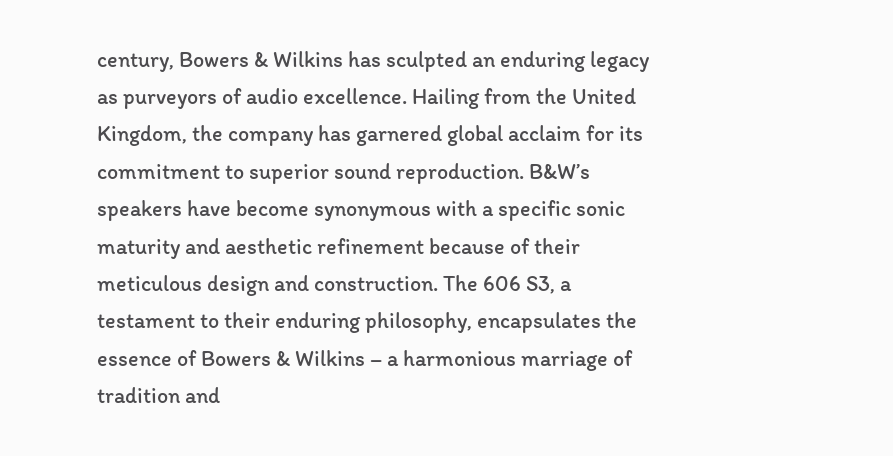century, Bowers & Wilkins has sculpted an enduring legacy as purveyors of audio excellence. Hailing from the United Kingdom, the company has garnered global acclaim for its commitment to superior sound reproduction. B&W’s speakers have become synonymous with a specific sonic maturity and aesthetic refinement because of their meticulous design and construction. The 606 S3, a testament to their enduring philosophy, encapsulates the essence of Bowers & Wilkins – a harmonious marriage of tradition and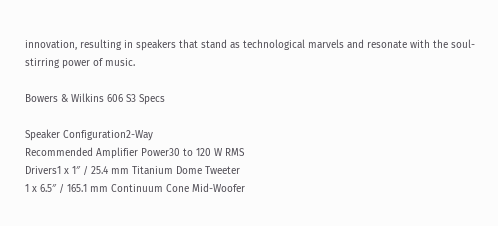innovation, resulting in speakers that stand as technological marvels and resonate with the soul-stirring power of music.

Bowers & Wilkins 606 S3 Specs

Speaker Configuration2-Way
Recommended Amplifier Power30 to 120 W RMS
Drivers1 x 1″ / 25.4 mm Titanium Dome Tweeter
1 x 6.5″ / 165.1 mm Continuum Cone Mid-Woofer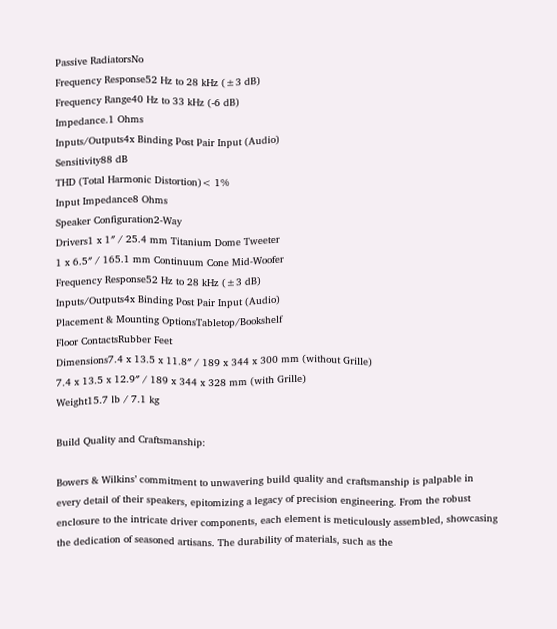Passive RadiatorsNo
Frequency Response52 Hz to 28 kHz (±3 dB)
Frequency Range40 Hz to 33 kHz (-6 dB)
Impedance.1 Ohms
Inputs/Outputs4x Binding Post Pair Input (Audio)
Sensitivity88 dB
THD (Total Harmonic Distortion)< 1%
Input Impedance8 Ohms
Speaker Configuration2-Way
Drivers1 x 1″ / 25.4 mm Titanium Dome Tweeter
1 x 6.5″ / 165.1 mm Continuum Cone Mid-Woofer
Frequency Response52 Hz to 28 kHz (±3 dB)
Inputs/Outputs4x Binding Post Pair Input (Audio)
Placement & Mounting OptionsTabletop/Bookshelf
Floor ContactsRubber Feet
Dimensions7.4 x 13.5 x 11.8″ / 189 x 344 x 300 mm (without Grille)
7.4 x 13.5 x 12.9″ / 189 x 344 x 328 mm (with Grille)
Weight15.7 lb / 7.1 kg

Build Quality and Craftsmanship:

Bowers & Wilkins’ commitment to unwavering build quality and craftsmanship is palpable in every detail of their speakers, epitomizing a legacy of precision engineering. From the robust enclosure to the intricate driver components, each element is meticulously assembled, showcasing the dedication of seasoned artisans. The durability of materials, such as the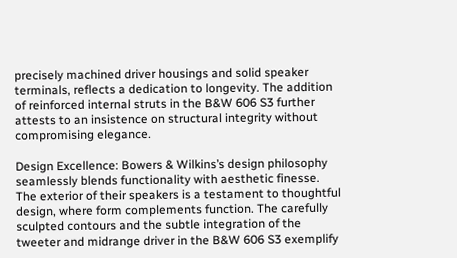precisely machined driver housings and solid speaker terminals, reflects a dedication to longevity. The addition of reinforced internal struts in the B&W 606 S3 further attests to an insistence on structural integrity without compromising elegance.

Design Excellence: Bowers & Wilkins’s design philosophy seamlessly blends functionality with aesthetic finesse. The exterior of their speakers is a testament to thoughtful design, where form complements function. The carefully sculpted contours and the subtle integration of the tweeter and midrange driver in the B&W 606 S3 exemplify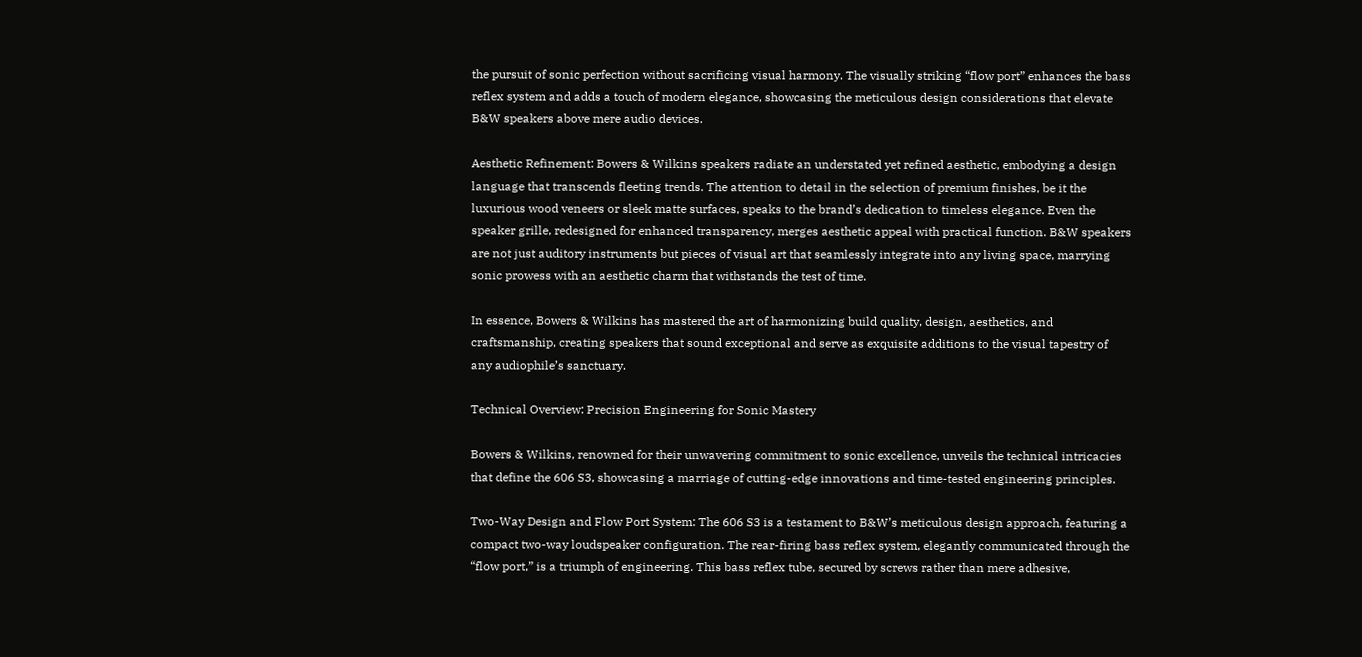the pursuit of sonic perfection without sacrificing visual harmony. The visually striking “flow port” enhances the bass reflex system and adds a touch of modern elegance, showcasing the meticulous design considerations that elevate B&W speakers above mere audio devices.

Aesthetic Refinement: Bowers & Wilkins speakers radiate an understated yet refined aesthetic, embodying a design language that transcends fleeting trends. The attention to detail in the selection of premium finishes, be it the luxurious wood veneers or sleek matte surfaces, speaks to the brand’s dedication to timeless elegance. Even the speaker grille, redesigned for enhanced transparency, merges aesthetic appeal with practical function. B&W speakers are not just auditory instruments but pieces of visual art that seamlessly integrate into any living space, marrying sonic prowess with an aesthetic charm that withstands the test of time.

In essence, Bowers & Wilkins has mastered the art of harmonizing build quality, design, aesthetics, and craftsmanship, creating speakers that sound exceptional and serve as exquisite additions to the visual tapestry of any audiophile’s sanctuary.

Technical Overview: Precision Engineering for Sonic Mastery

Bowers & Wilkins, renowned for their unwavering commitment to sonic excellence, unveils the technical intricacies that define the 606 S3, showcasing a marriage of cutting-edge innovations and time-tested engineering principles.

Two-Way Design and Flow Port System: The 606 S3 is a testament to B&W’s meticulous design approach, featuring a compact two-way loudspeaker configuration. The rear-firing bass reflex system, elegantly communicated through the “flow port,” is a triumph of engineering. This bass reflex tube, secured by screws rather than mere adhesive,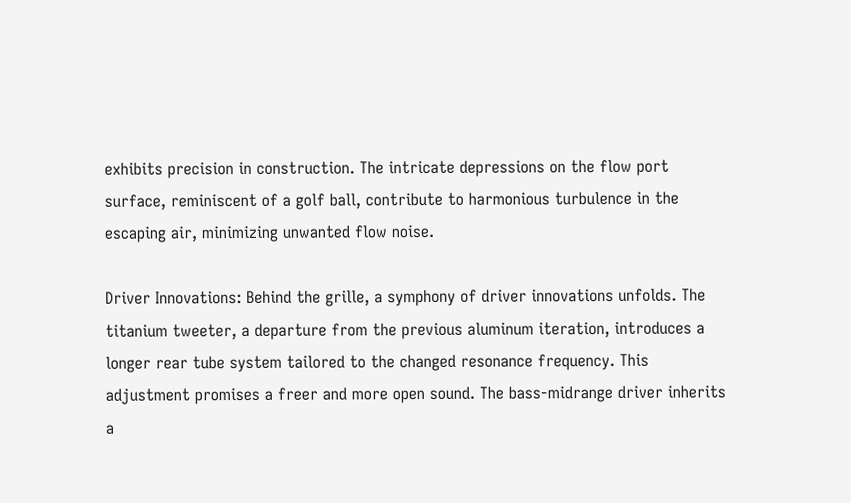exhibits precision in construction. The intricate depressions on the flow port surface, reminiscent of a golf ball, contribute to harmonious turbulence in the escaping air, minimizing unwanted flow noise.

Driver Innovations: Behind the grille, a symphony of driver innovations unfolds. The titanium tweeter, a departure from the previous aluminum iteration, introduces a longer rear tube system tailored to the changed resonance frequency. This adjustment promises a freer and more open sound. The bass-midrange driver inherits a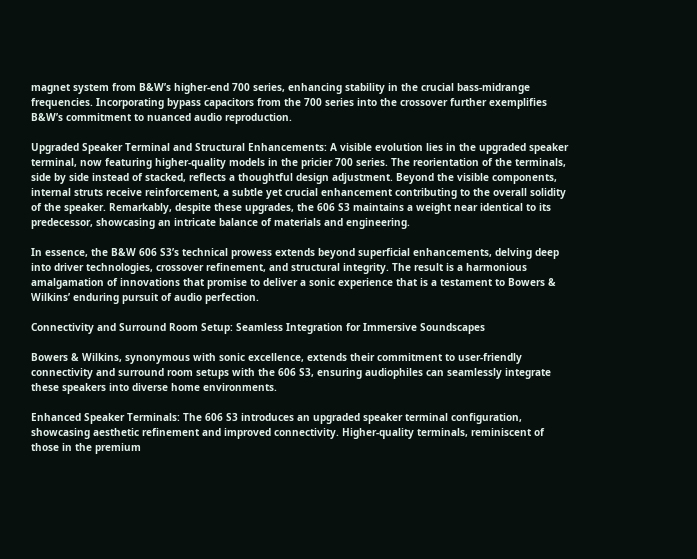magnet system from B&W’s higher-end 700 series, enhancing stability in the crucial bass-midrange frequencies. Incorporating bypass capacitors from the 700 series into the crossover further exemplifies B&W’s commitment to nuanced audio reproduction.

Upgraded Speaker Terminal and Structural Enhancements: A visible evolution lies in the upgraded speaker terminal, now featuring higher-quality models in the pricier 700 series. The reorientation of the terminals, side by side instead of stacked, reflects a thoughtful design adjustment. Beyond the visible components, internal struts receive reinforcement, a subtle yet crucial enhancement contributing to the overall solidity of the speaker. Remarkably, despite these upgrades, the 606 S3 maintains a weight near identical to its predecessor, showcasing an intricate balance of materials and engineering.

In essence, the B&W 606 S3’s technical prowess extends beyond superficial enhancements, delving deep into driver technologies, crossover refinement, and structural integrity. The result is a harmonious amalgamation of innovations that promise to deliver a sonic experience that is a testament to Bowers & Wilkins’ enduring pursuit of audio perfection.

Connectivity and Surround Room Setup: Seamless Integration for Immersive Soundscapes

Bowers & Wilkins, synonymous with sonic excellence, extends their commitment to user-friendly connectivity and surround room setups with the 606 S3, ensuring audiophiles can seamlessly integrate these speakers into diverse home environments.

Enhanced Speaker Terminals: The 606 S3 introduces an upgraded speaker terminal configuration, showcasing aesthetic refinement and improved connectivity. Higher-quality terminals, reminiscent of those in the premium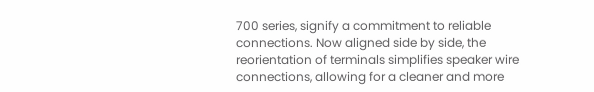700 series, signify a commitment to reliable connections. Now aligned side by side, the reorientation of terminals simplifies speaker wire connections, allowing for a cleaner and more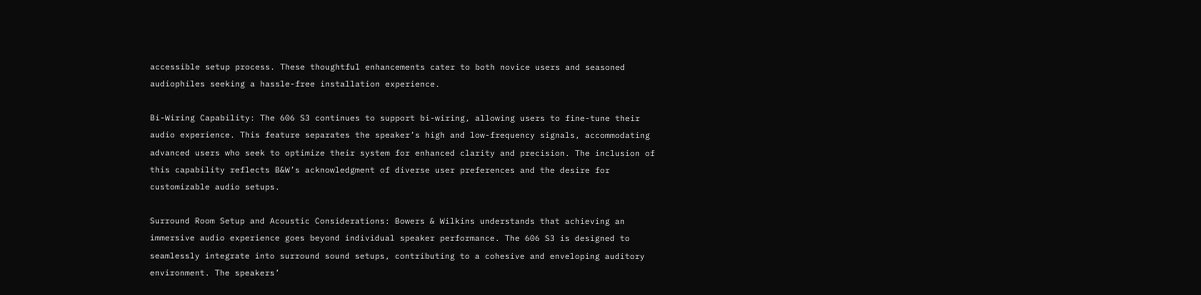accessible setup process. These thoughtful enhancements cater to both novice users and seasoned audiophiles seeking a hassle-free installation experience.

Bi-Wiring Capability: The 606 S3 continues to support bi-wiring, allowing users to fine-tune their audio experience. This feature separates the speaker’s high and low-frequency signals, accommodating advanced users who seek to optimize their system for enhanced clarity and precision. The inclusion of this capability reflects B&W’s acknowledgment of diverse user preferences and the desire for customizable audio setups.

Surround Room Setup and Acoustic Considerations: Bowers & Wilkins understands that achieving an immersive audio experience goes beyond individual speaker performance. The 606 S3 is designed to seamlessly integrate into surround sound setups, contributing to a cohesive and enveloping auditory environment. The speakers’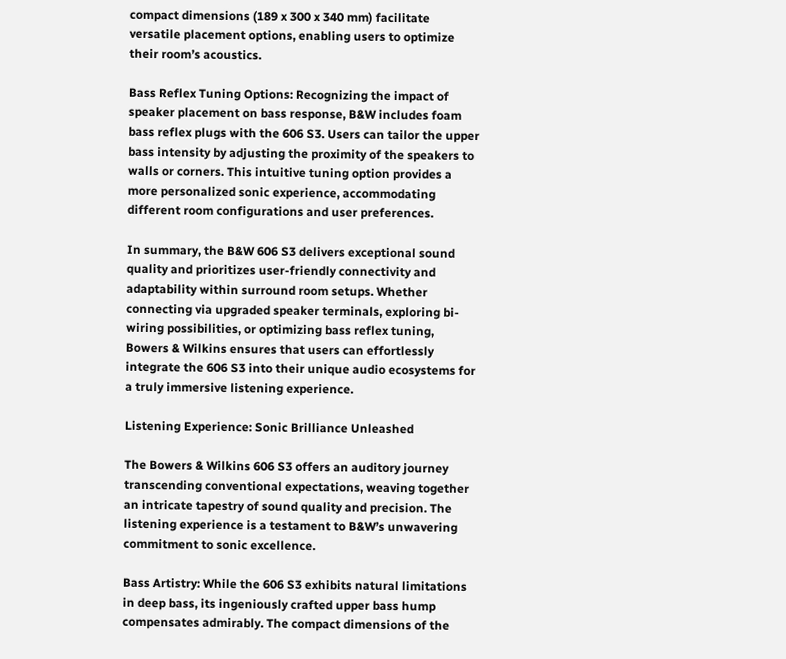compact dimensions (189 x 300 x 340 mm) facilitate versatile placement options, enabling users to optimize their room’s acoustics.

Bass Reflex Tuning Options: Recognizing the impact of speaker placement on bass response, B&W includes foam bass reflex plugs with the 606 S3. Users can tailor the upper bass intensity by adjusting the proximity of the speakers to walls or corners. This intuitive tuning option provides a more personalized sonic experience, accommodating different room configurations and user preferences.

In summary, the B&W 606 S3 delivers exceptional sound quality and prioritizes user-friendly connectivity and adaptability within surround room setups. Whether connecting via upgraded speaker terminals, exploring bi-wiring possibilities, or optimizing bass reflex tuning, Bowers & Wilkins ensures that users can effortlessly integrate the 606 S3 into their unique audio ecosystems for a truly immersive listening experience.

Listening Experience: Sonic Brilliance Unleashed

The Bowers & Wilkins 606 S3 offers an auditory journey transcending conventional expectations, weaving together an intricate tapestry of sound quality and precision. The listening experience is a testament to B&W’s unwavering commitment to sonic excellence.

Bass Artistry: While the 606 S3 exhibits natural limitations in deep bass, its ingeniously crafted upper bass hump compensates admirably. The compact dimensions of the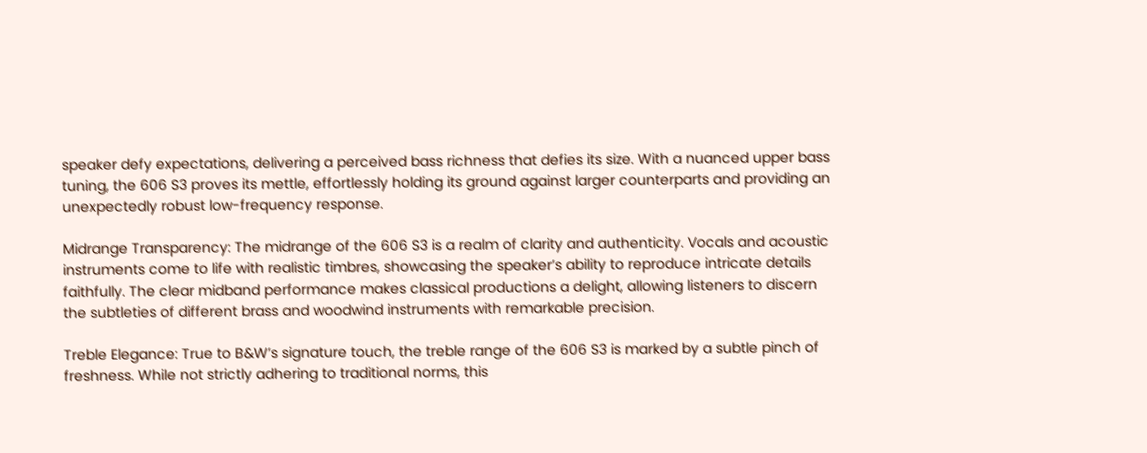speaker defy expectations, delivering a perceived bass richness that defies its size. With a nuanced upper bass tuning, the 606 S3 proves its mettle, effortlessly holding its ground against larger counterparts and providing an unexpectedly robust low-frequency response.

Midrange Transparency: The midrange of the 606 S3 is a realm of clarity and authenticity. Vocals and acoustic instruments come to life with realistic timbres, showcasing the speaker’s ability to reproduce intricate details faithfully. The clear midband performance makes classical productions a delight, allowing listeners to discern the subtleties of different brass and woodwind instruments with remarkable precision.

Treble Elegance: True to B&W’s signature touch, the treble range of the 606 S3 is marked by a subtle pinch of freshness. While not strictly adhering to traditional norms, this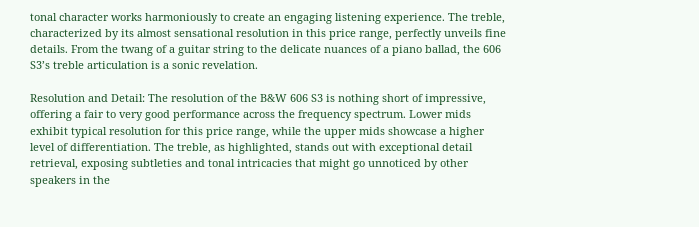tonal character works harmoniously to create an engaging listening experience. The treble, characterized by its almost sensational resolution in this price range, perfectly unveils fine details. From the twang of a guitar string to the delicate nuances of a piano ballad, the 606 S3’s treble articulation is a sonic revelation.

Resolution and Detail: The resolution of the B&W 606 S3 is nothing short of impressive, offering a fair to very good performance across the frequency spectrum. Lower mids exhibit typical resolution for this price range, while the upper mids showcase a higher level of differentiation. The treble, as highlighted, stands out with exceptional detail retrieval, exposing subtleties and tonal intricacies that might go unnoticed by other speakers in the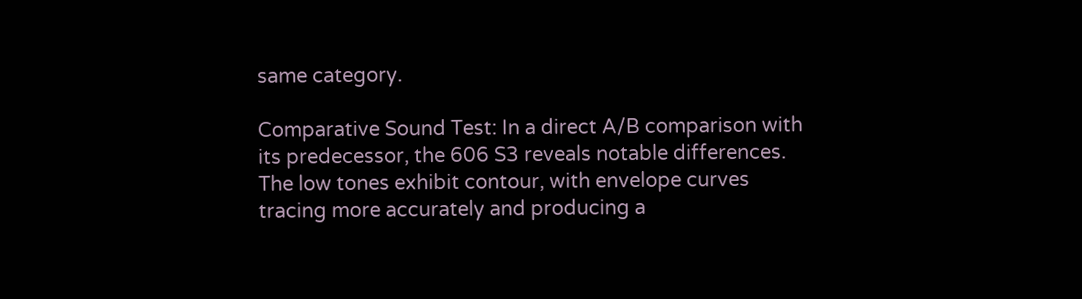same category.

Comparative Sound Test: In a direct A/B comparison with its predecessor, the 606 S3 reveals notable differences. The low tones exhibit contour, with envelope curves tracing more accurately and producing a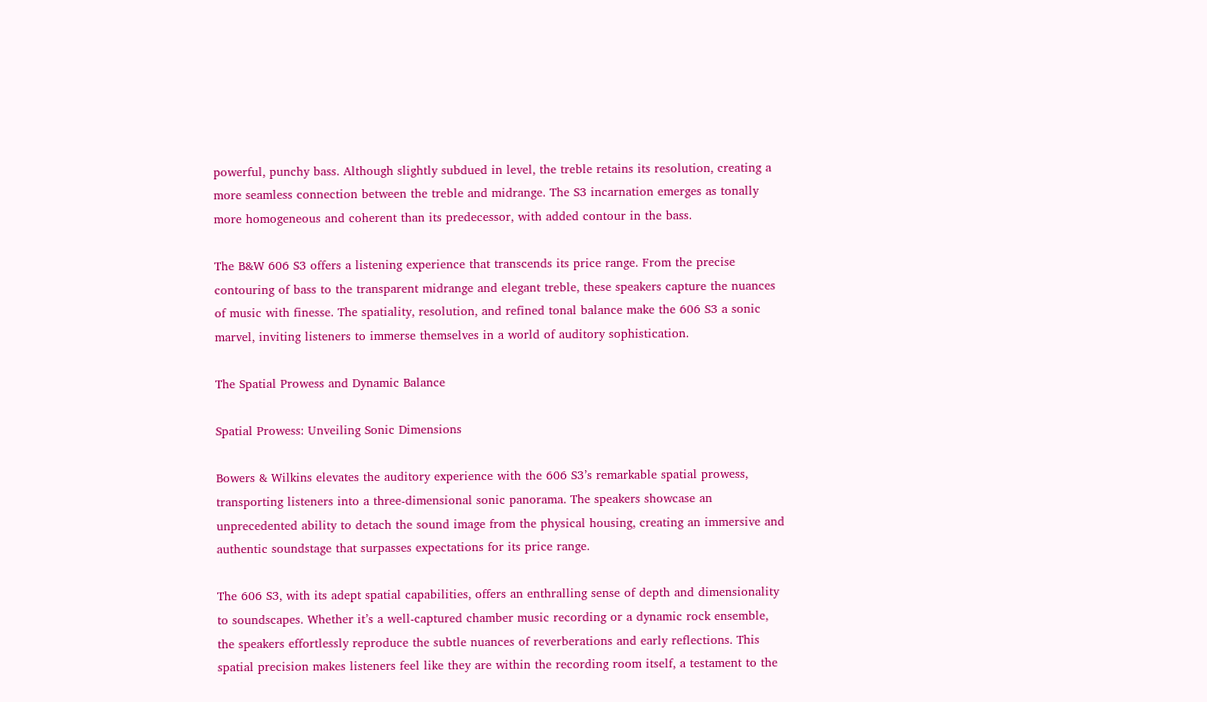powerful, punchy bass. Although slightly subdued in level, the treble retains its resolution, creating a more seamless connection between the treble and midrange. The S3 incarnation emerges as tonally more homogeneous and coherent than its predecessor, with added contour in the bass.

The B&W 606 S3 offers a listening experience that transcends its price range. From the precise contouring of bass to the transparent midrange and elegant treble, these speakers capture the nuances of music with finesse. The spatiality, resolution, and refined tonal balance make the 606 S3 a sonic marvel, inviting listeners to immerse themselves in a world of auditory sophistication.

The Spatial Prowess and Dynamic Balance

Spatial Prowess: Unveiling Sonic Dimensions

Bowers & Wilkins elevates the auditory experience with the 606 S3’s remarkable spatial prowess, transporting listeners into a three-dimensional sonic panorama. The speakers showcase an unprecedented ability to detach the sound image from the physical housing, creating an immersive and authentic soundstage that surpasses expectations for its price range.

The 606 S3, with its adept spatial capabilities, offers an enthralling sense of depth and dimensionality to soundscapes. Whether it’s a well-captured chamber music recording or a dynamic rock ensemble, the speakers effortlessly reproduce the subtle nuances of reverberations and early reflections. This spatial precision makes listeners feel like they are within the recording room itself, a testament to the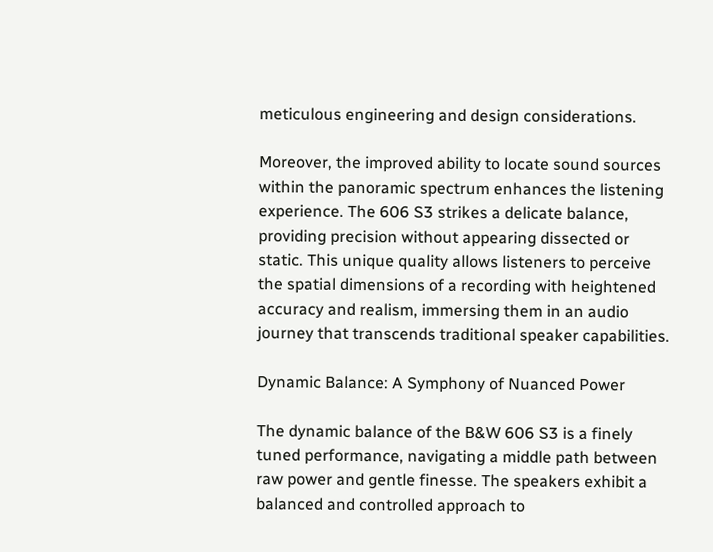meticulous engineering and design considerations.

Moreover, the improved ability to locate sound sources within the panoramic spectrum enhances the listening experience. The 606 S3 strikes a delicate balance, providing precision without appearing dissected or static. This unique quality allows listeners to perceive the spatial dimensions of a recording with heightened accuracy and realism, immersing them in an audio journey that transcends traditional speaker capabilities.

Dynamic Balance: A Symphony of Nuanced Power

The dynamic balance of the B&W 606 S3 is a finely tuned performance, navigating a middle path between raw power and gentle finesse. The speakers exhibit a balanced and controlled approach to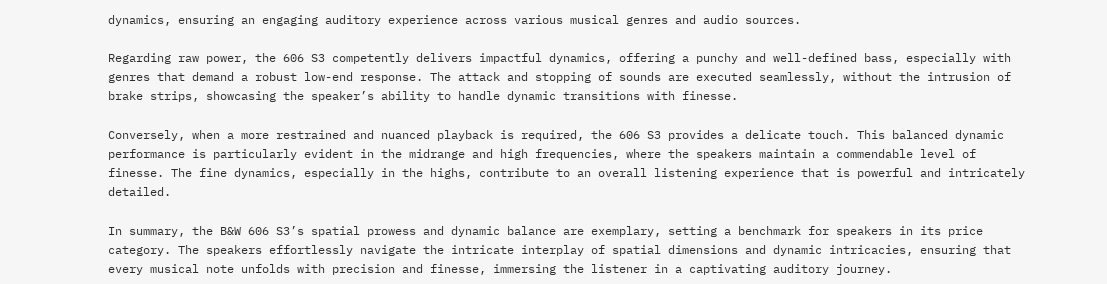dynamics, ensuring an engaging auditory experience across various musical genres and audio sources.

Regarding raw power, the 606 S3 competently delivers impactful dynamics, offering a punchy and well-defined bass, especially with genres that demand a robust low-end response. The attack and stopping of sounds are executed seamlessly, without the intrusion of brake strips, showcasing the speaker’s ability to handle dynamic transitions with finesse.

Conversely, when a more restrained and nuanced playback is required, the 606 S3 provides a delicate touch. This balanced dynamic performance is particularly evident in the midrange and high frequencies, where the speakers maintain a commendable level of finesse. The fine dynamics, especially in the highs, contribute to an overall listening experience that is powerful and intricately detailed.

In summary, the B&W 606 S3’s spatial prowess and dynamic balance are exemplary, setting a benchmark for speakers in its price category. The speakers effortlessly navigate the intricate interplay of spatial dimensions and dynamic intricacies, ensuring that every musical note unfolds with precision and finesse, immersing the listener in a captivating auditory journey.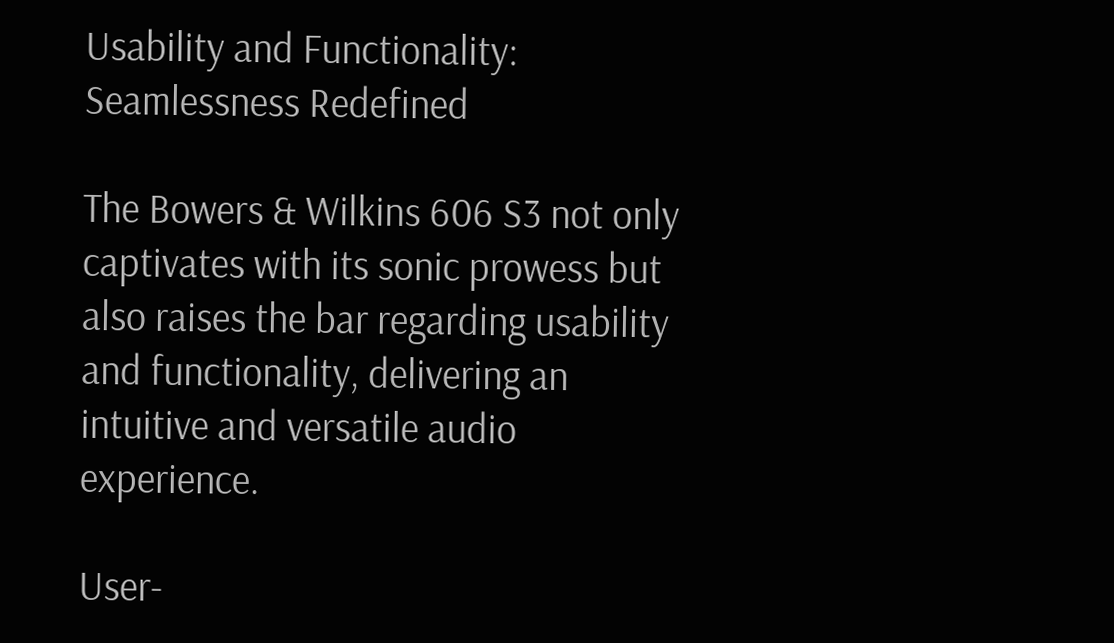Usability and Functionality: Seamlessness Redefined

The Bowers & Wilkins 606 S3 not only captivates with its sonic prowess but also raises the bar regarding usability and functionality, delivering an intuitive and versatile audio experience.

User-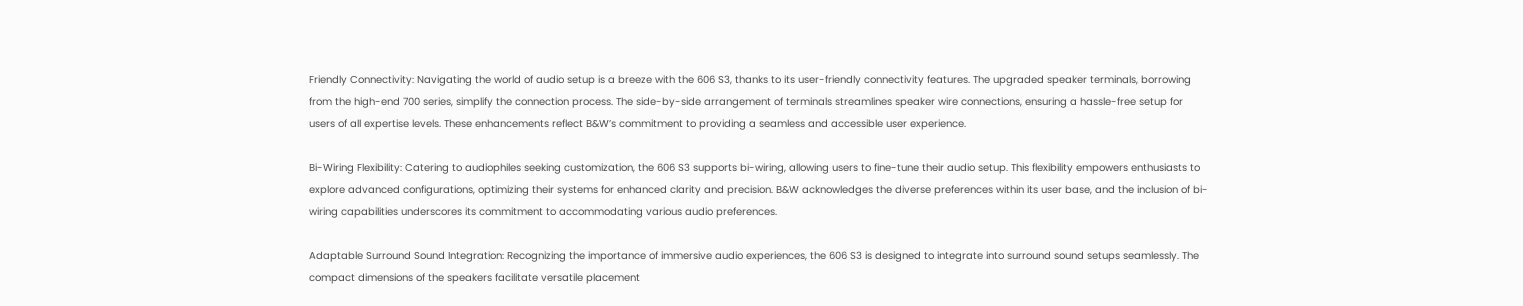Friendly Connectivity: Navigating the world of audio setup is a breeze with the 606 S3, thanks to its user-friendly connectivity features. The upgraded speaker terminals, borrowing from the high-end 700 series, simplify the connection process. The side-by-side arrangement of terminals streamlines speaker wire connections, ensuring a hassle-free setup for users of all expertise levels. These enhancements reflect B&W’s commitment to providing a seamless and accessible user experience.

Bi-Wiring Flexibility: Catering to audiophiles seeking customization, the 606 S3 supports bi-wiring, allowing users to fine-tune their audio setup. This flexibility empowers enthusiasts to explore advanced configurations, optimizing their systems for enhanced clarity and precision. B&W acknowledges the diverse preferences within its user base, and the inclusion of bi-wiring capabilities underscores its commitment to accommodating various audio preferences.

Adaptable Surround Sound Integration: Recognizing the importance of immersive audio experiences, the 606 S3 is designed to integrate into surround sound setups seamlessly. The compact dimensions of the speakers facilitate versatile placement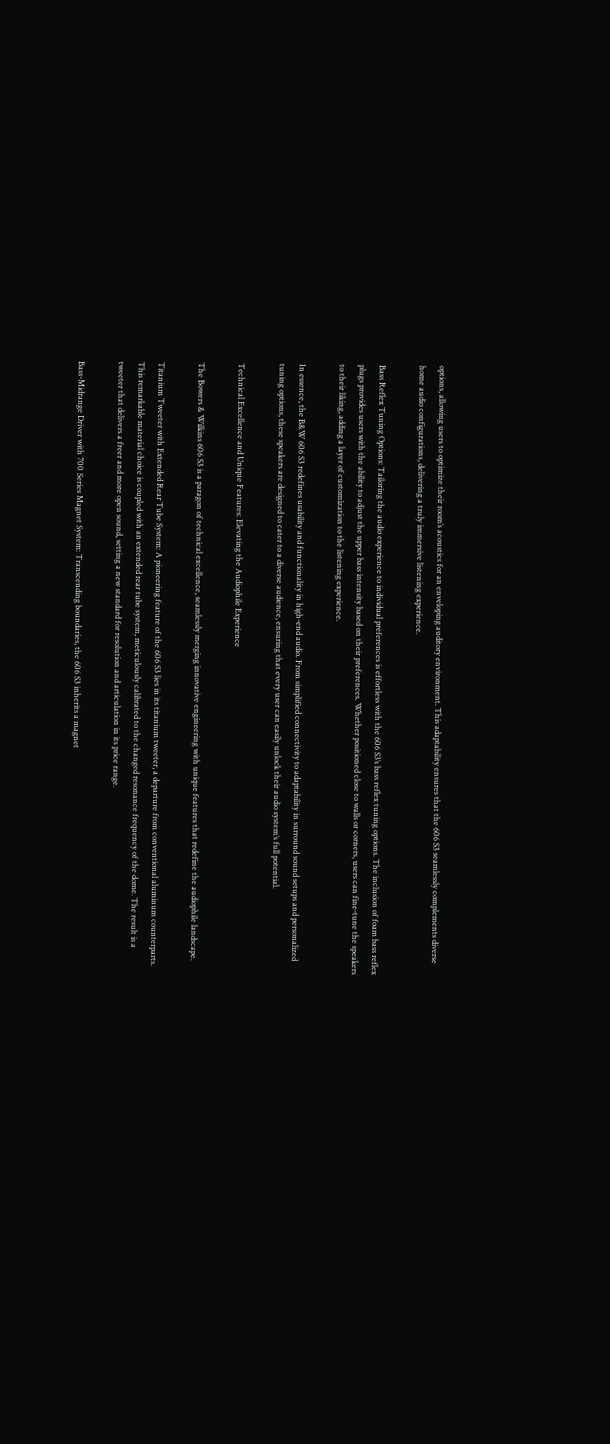options, allowing users to optimize their room’s acoustics for an enveloping auditory environment. This adaptability ensures that the 606 S3 seamlessly complements diverse home audio configurations, delivering a truly immersive listening experience.

Bass Reflex Tuning Options: Tailoring the audio experience to individual preferences is effortless with the 606 S3’s bass reflex tuning options. The inclusion of foam bass reflex plugs provides users with the ability to adjust the upper bass intensity based on their preferences. Whether positioned close to walls or corners, users can fine-tune the speakers to their liking, adding a layer of customization to the listening experience.

In essence, the B&W 606 S3 redefines usability and functionality in high-end audio. From simplified connectivity to adaptability in surround sound setups and personalized tuning options, these speakers are designed to cater to a diverse audience, ensuring that every user can easily unlock their audio system’s full potential.

Technical Excellence and Unique Features: Elevating the Audiophile Experience

The Bowers & Wilkins 606 S3 is a paragon of technical excellence, seamlessly merging innovative engineering with unique features that redefine the audiophile landscape.

Titanium Tweeter with Extended Rear Tube System: A pioneering feature of the 606 S3 lies in its titanium tweeter, a departure from conventional aluminum counterparts. This remarkable material choice is coupled with an extended rear tube system, meticulously calibrated to the changed resonance frequency of the dome. The result is a tweeter that delivers a freer and more open sound, setting a new standard for resolution and articulation in its price range.

Bass-Midrange Driver with 700 Series Magnet System: Transcending boundaries, the 606 S3 inherits a magnet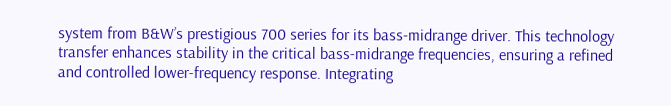system from B&W’s prestigious 700 series for its bass-midrange driver. This technology transfer enhances stability in the critical bass-midrange frequencies, ensuring a refined and controlled lower-frequency response. Integrating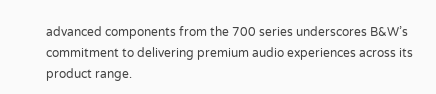advanced components from the 700 series underscores B&W’s commitment to delivering premium audio experiences across its product range.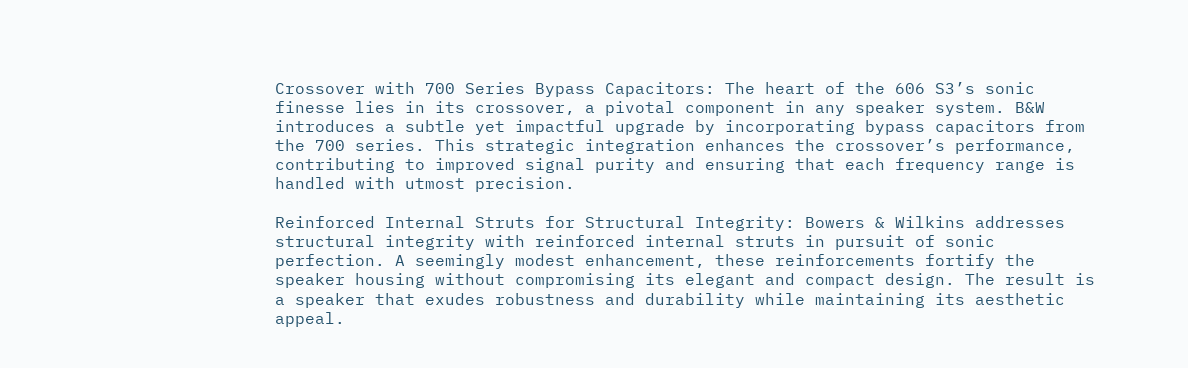Crossover with 700 Series Bypass Capacitors: The heart of the 606 S3’s sonic finesse lies in its crossover, a pivotal component in any speaker system. B&W introduces a subtle yet impactful upgrade by incorporating bypass capacitors from the 700 series. This strategic integration enhances the crossover’s performance, contributing to improved signal purity and ensuring that each frequency range is handled with utmost precision.

Reinforced Internal Struts for Structural Integrity: Bowers & Wilkins addresses structural integrity with reinforced internal struts in pursuit of sonic perfection. A seemingly modest enhancement, these reinforcements fortify the speaker housing without compromising its elegant and compact design. The result is a speaker that exudes robustness and durability while maintaining its aesthetic appeal.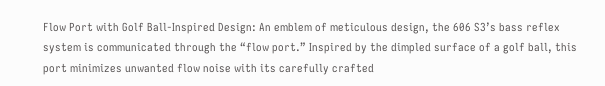Flow Port with Golf Ball-Inspired Design: An emblem of meticulous design, the 606 S3’s bass reflex system is communicated through the “flow port.” Inspired by the dimpled surface of a golf ball, this port minimizes unwanted flow noise with its carefully crafted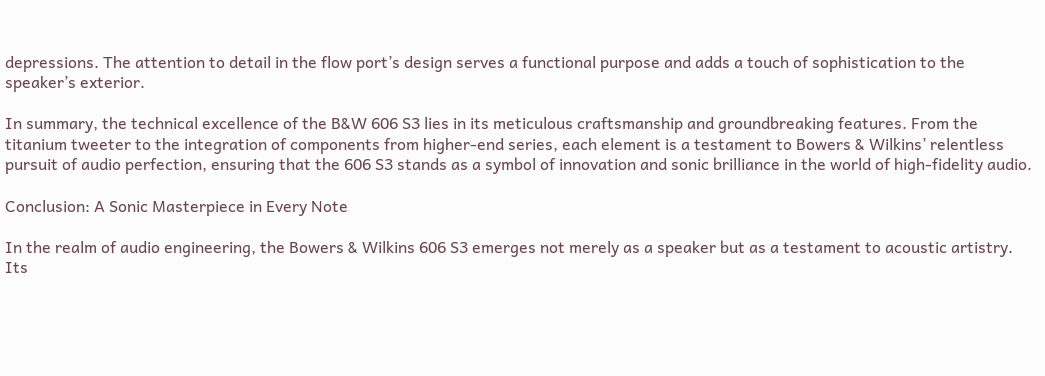depressions. The attention to detail in the flow port’s design serves a functional purpose and adds a touch of sophistication to the speaker’s exterior.

In summary, the technical excellence of the B&W 606 S3 lies in its meticulous craftsmanship and groundbreaking features. From the titanium tweeter to the integration of components from higher-end series, each element is a testament to Bowers & Wilkins’ relentless pursuit of audio perfection, ensuring that the 606 S3 stands as a symbol of innovation and sonic brilliance in the world of high-fidelity audio.

Conclusion: A Sonic Masterpiece in Every Note

In the realm of audio engineering, the Bowers & Wilkins 606 S3 emerges not merely as a speaker but as a testament to acoustic artistry. Its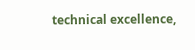technical excellence,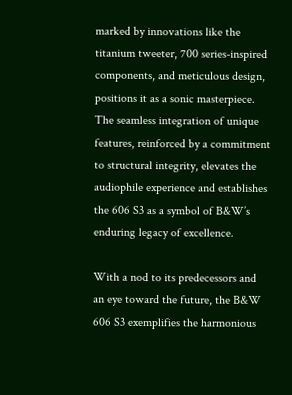marked by innovations like the titanium tweeter, 700 series-inspired components, and meticulous design, positions it as a sonic masterpiece. The seamless integration of unique features, reinforced by a commitment to structural integrity, elevates the audiophile experience and establishes the 606 S3 as a symbol of B&W’s enduring legacy of excellence.

With a nod to its predecessors and an eye toward the future, the B&W 606 S3 exemplifies the harmonious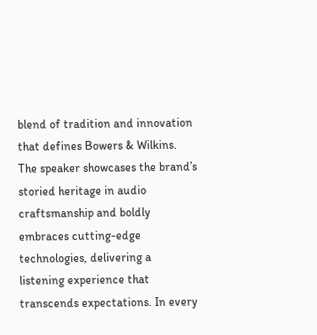blend of tradition and innovation that defines Bowers & Wilkins. The speaker showcases the brand’s storied heritage in audio craftsmanship and boldly embraces cutting-edge technologies, delivering a listening experience that transcends expectations. In every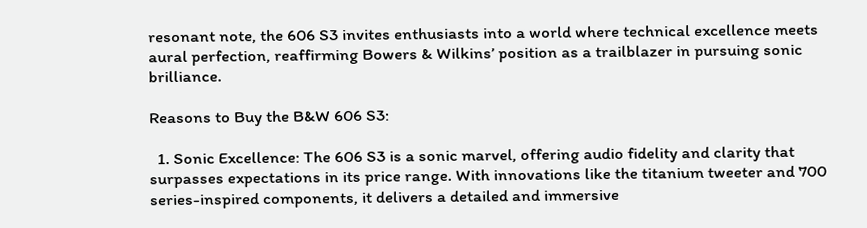resonant note, the 606 S3 invites enthusiasts into a world where technical excellence meets aural perfection, reaffirming Bowers & Wilkins’ position as a trailblazer in pursuing sonic brilliance.

Reasons to Buy the B&W 606 S3:

  1. Sonic Excellence: The 606 S3 is a sonic marvel, offering audio fidelity and clarity that surpasses expectations in its price range. With innovations like the titanium tweeter and 700 series-inspired components, it delivers a detailed and immersive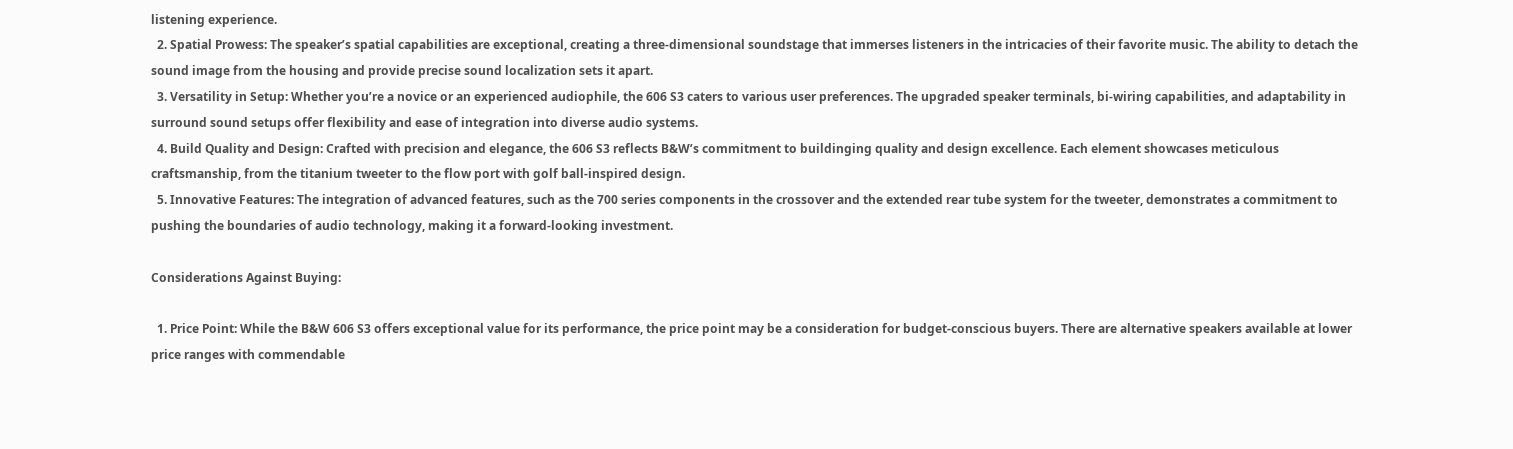listening experience.
  2. Spatial Prowess: The speaker’s spatial capabilities are exceptional, creating a three-dimensional soundstage that immerses listeners in the intricacies of their favorite music. The ability to detach the sound image from the housing and provide precise sound localization sets it apart.
  3. Versatility in Setup: Whether you’re a novice or an experienced audiophile, the 606 S3 caters to various user preferences. The upgraded speaker terminals, bi-wiring capabilities, and adaptability in surround sound setups offer flexibility and ease of integration into diverse audio systems.
  4. Build Quality and Design: Crafted with precision and elegance, the 606 S3 reflects B&W’s commitment to buildinging quality and design excellence. Each element showcases meticulous craftsmanship, from the titanium tweeter to the flow port with golf ball-inspired design.
  5. Innovative Features: The integration of advanced features, such as the 700 series components in the crossover and the extended rear tube system for the tweeter, demonstrates a commitment to pushing the boundaries of audio technology, making it a forward-looking investment.

Considerations Against Buying:

  1. Price Point: While the B&W 606 S3 offers exceptional value for its performance, the price point may be a consideration for budget-conscious buyers. There are alternative speakers available at lower price ranges with commendable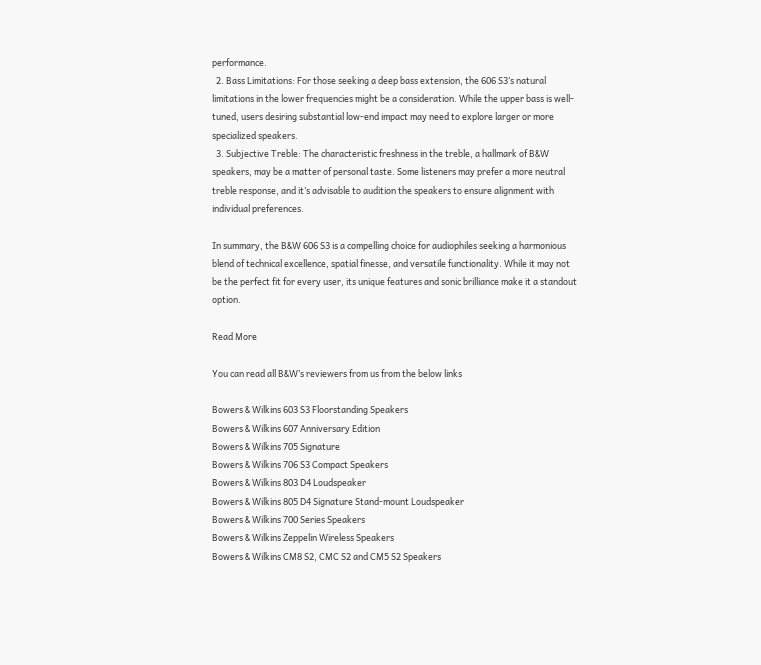performance.
  2. Bass Limitations: For those seeking a deep bass extension, the 606 S3’s natural limitations in the lower frequencies might be a consideration. While the upper bass is well-tuned, users desiring substantial low-end impact may need to explore larger or more specialized speakers.
  3. Subjective Treble: The characteristic freshness in the treble, a hallmark of B&W speakers, may be a matter of personal taste. Some listeners may prefer a more neutral treble response, and it’s advisable to audition the speakers to ensure alignment with individual preferences.

In summary, the B&W 606 S3 is a compelling choice for audiophiles seeking a harmonious blend of technical excellence, spatial finesse, and versatile functionality. While it may not be the perfect fit for every user, its unique features and sonic brilliance make it a standout option.

Read More

You can read all B&W’s reviewers from us from the below links

Bowers & Wilkins 603 S3 Floorstanding Speakers
Bowers & Wilkins 607 Anniversary Edition
Bowers & Wilkins 705 Signature
Bowers & Wilkins 706 S3 Compact Speakers
Bowers & Wilkins 803 D4 Loudspeaker
Bowers & Wilkins 805 D4 Signature Stand-mount Loudspeaker
Bowers & Wilkins 700 Series Speakers
Bowers & Wilkins Zeppelin Wireless Speakers
Bowers & Wilkins CM8 S2, CMC S2 and CM5 S2 Speakers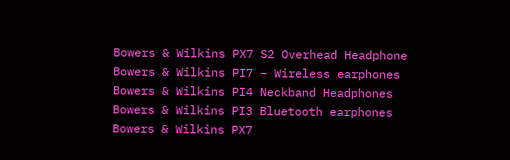Bowers & Wilkins PX7 S2 Overhead Headphone
Bowers & Wilkins PI7 – Wireless earphones
Bowers & Wilkins PI4 Neckband Headphones
Bowers & Wilkins PI3 Bluetooth earphones
Bowers & Wilkins PX7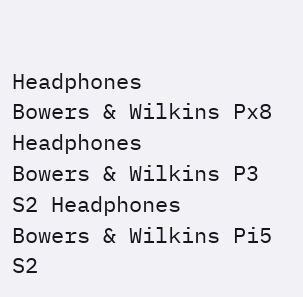Headphones
Bowers & Wilkins Px8 Headphones
Bowers & Wilkins P3 S2 Headphones
Bowers & Wilkins Pi5 S2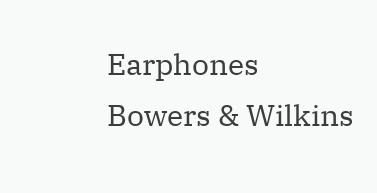Earphones
Bowers & Wilkins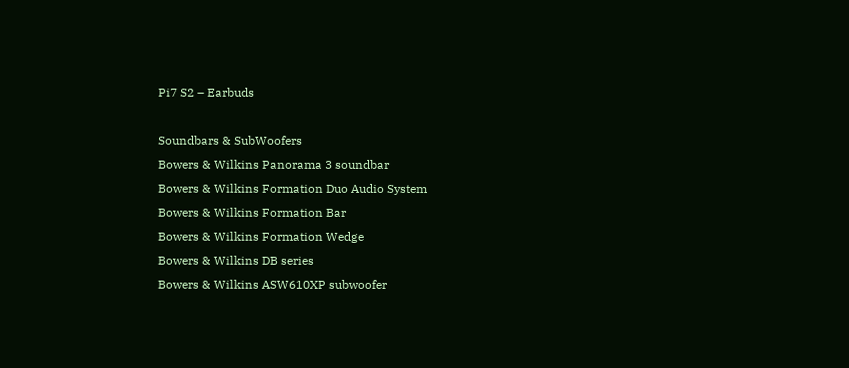Pi7 S2 – Earbuds

Soundbars & SubWoofers
Bowers & Wilkins Panorama 3 soundbar
Bowers & Wilkins Formation Duo Audio System
Bowers & Wilkins Formation Bar
Bowers & Wilkins Formation Wedge
Bowers & Wilkins DB series
Bowers & Wilkins ASW610XP subwoofer